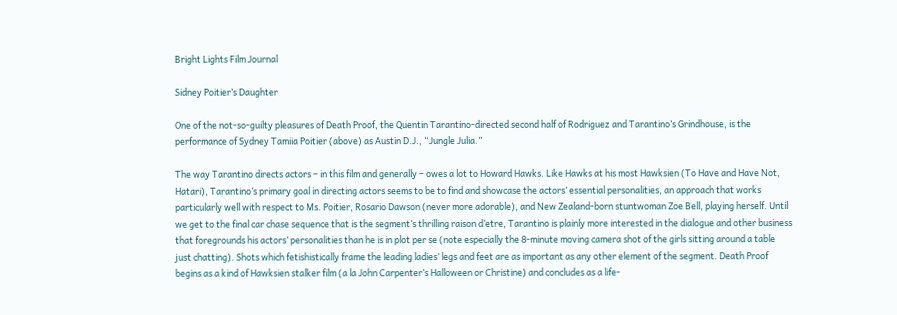Bright Lights Film Journal

Sidney Poitier’s Daughter

One of the not-so-guilty pleasures of Death Proof, the Quentin Tarantino-directed second half of Rodriguez and Tarantino’s Grindhouse, is the performance of Sydney Tamiia Poitier (above) as Austin D.J., “Jungle Julia.”

The way Tarantino directs actors – in this film and generally – owes a lot to Howard Hawks. Like Hawks at his most Hawksien (To Have and Have Not, Hatari), Tarantino’s primary goal in directing actors seems to be to find and showcase the actors’ essential personalities, an approach that works particularly well with respect to Ms. Poitier, Rosario Dawson (never more adorable), and New Zealand-born stuntwoman Zoe Bell, playing herself. Until we get to the final car chase sequence that is the segment’s thrilling raison d’etre, Tarantino is plainly more interested in the dialogue and other business that foregrounds his actors’ personalities than he is in plot per se (note especially the 8-minute moving camera shot of the girls sitting around a table just chatting). Shots which fetishistically frame the leading ladies’ legs and feet are as important as any other element of the segment. Death Proof begins as a kind of Hawksien stalker film (a la John Carpenter’s Halloween or Christine) and concludes as a life-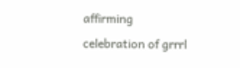affirming celebration of grrrl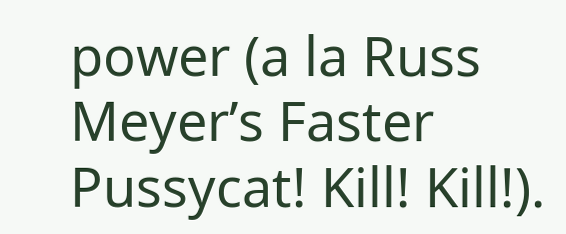power (a la Russ Meyer’s Faster Pussycat! Kill! Kill!).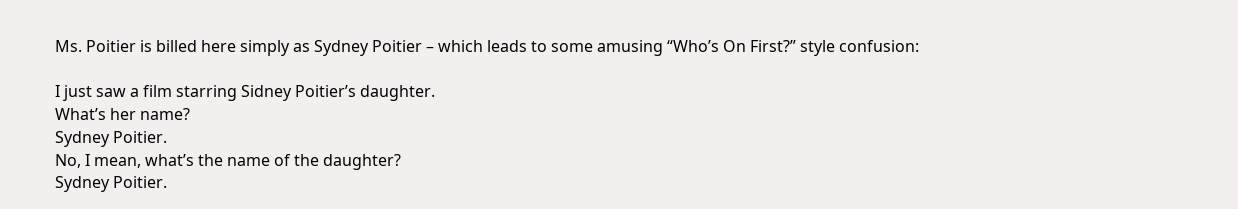Ms. Poitier is billed here simply as Sydney Poitier – which leads to some amusing “Who’s On First?” style confusion:

I just saw a film starring Sidney Poitier’s daughter.
What’s her name?
Sydney Poitier.
No, I mean, what’s the name of the daughter?
Sydney Poitier.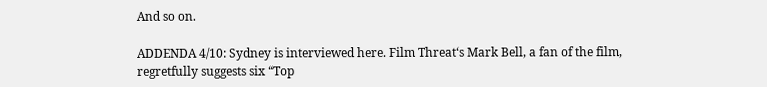And so on.

ADDENDA 4/10: Sydney is interviewed here. Film Threat‘s Mark Bell, a fan of the film, regretfully suggests six “Top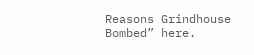Reasons Grindhouse Bombed” here.